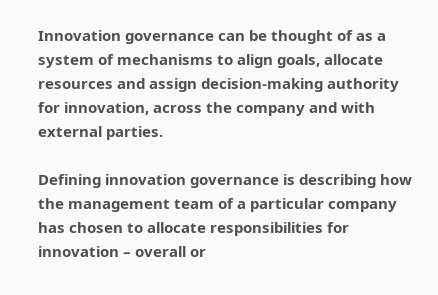Innovation governance can be thought of as a system of mechanisms to align goals, allocate resources and assign decision-making authority for innovation, across the company and with external parties.

Defining innovation governance is describing how the management team of a particular company has chosen to allocate responsibilities for innovation – overall or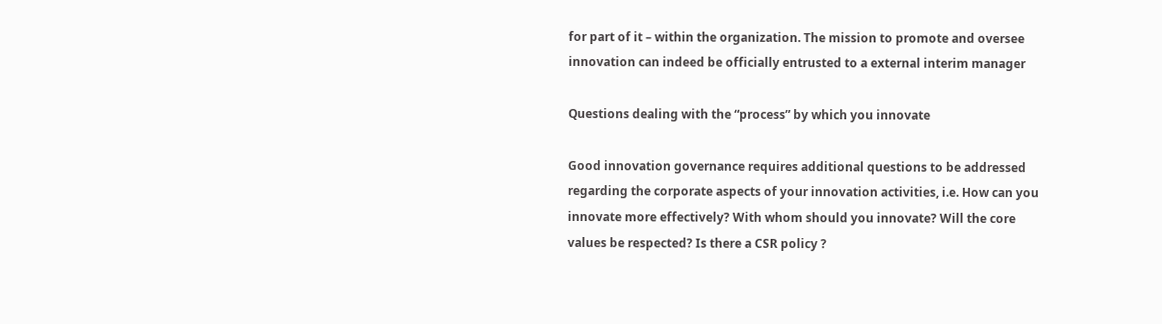for part of it – within the organization. The mission to promote and oversee innovation can indeed be officially entrusted to a external interim manager

Questions dealing with the “process” by which you innovate

Good innovation governance requires additional questions to be addressed regarding the corporate aspects of your innovation activities, i.e. How can you innovate more effectively? With whom should you innovate? Will the core values be respected? Is there a CSR policy ?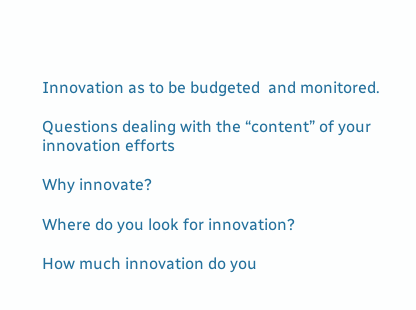Innovation as to be budgeted  and monitored.

Questions dealing with the “content” of your innovation efforts

Why innovate?

Where do you look for innovation?

How much innovation do you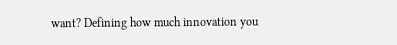want? Defining how much innovation you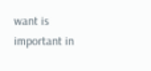want is important in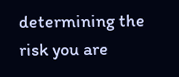determining the risk you are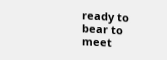ready to bear to meet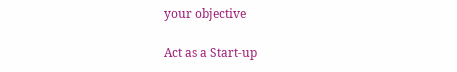your objective

Act as a Start-up